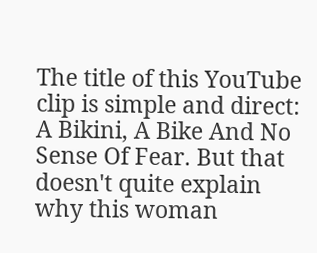The title of this YouTube clip is simple and direct: A Bikini, A Bike And No Sense Of Fear. But that doesn't quite explain why this woman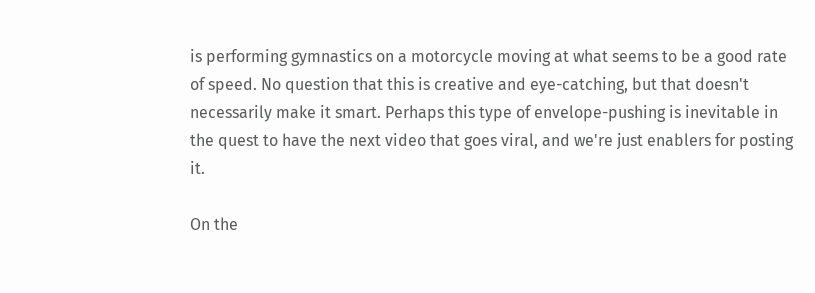is performing gymnastics on a motorcycle moving at what seems to be a good rate of speed. No question that this is creative and eye-catching, but that doesn't necessarily make it smart. Perhaps this type of envelope-pushing is inevitable in the quest to have the next video that goes viral, and we're just enablers for posting it.

On the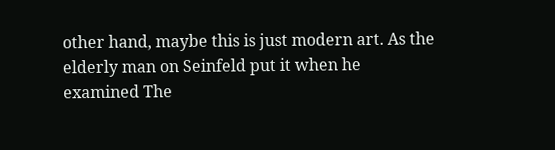other hand, maybe this is just modern art. As the elderly man on Seinfeld put it when he examined The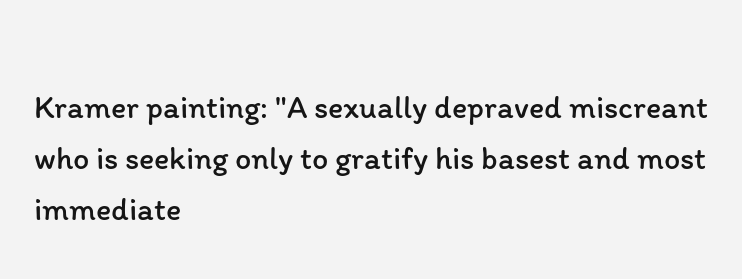Kramer painting: "A sexually depraved miscreant who is seeking only to gratify his basest and most immediate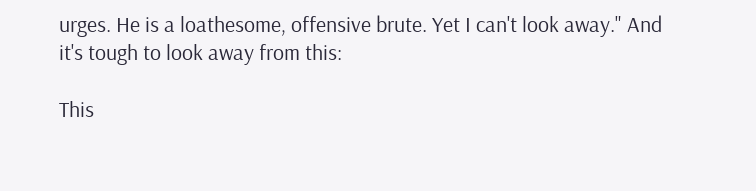urges. He is a loathesome, offensive brute. Yet I can't look away." And it's tough to look away from this:

This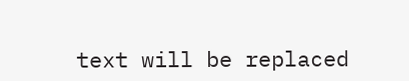text will be replaced